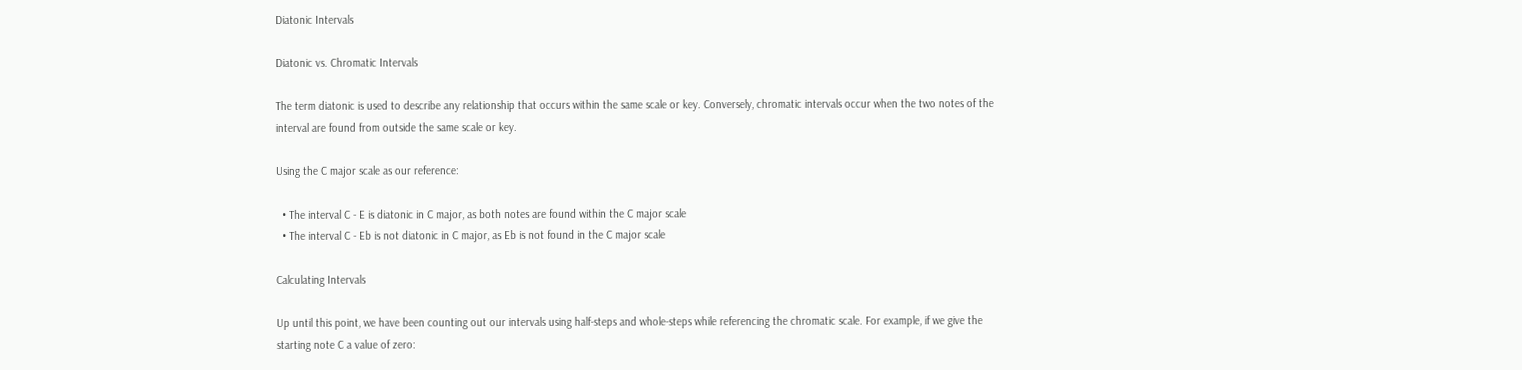Diatonic Intervals

Diatonic vs. Chromatic Intervals

The term diatonic is used to describe any relationship that occurs within the same scale or key. Conversely, chromatic intervals occur when the two notes of the interval are found from outside the same scale or key.

Using the C major scale as our reference:

  • The interval C - E is diatonic in C major, as both notes are found within the C major scale
  • The interval C - Eb is not diatonic in C major, as Eb is not found in the C major scale

Calculating Intervals

Up until this point, we have been counting out our intervals using half-steps and whole-steps while referencing the chromatic scale. For example, if we give the starting note C a value of zero: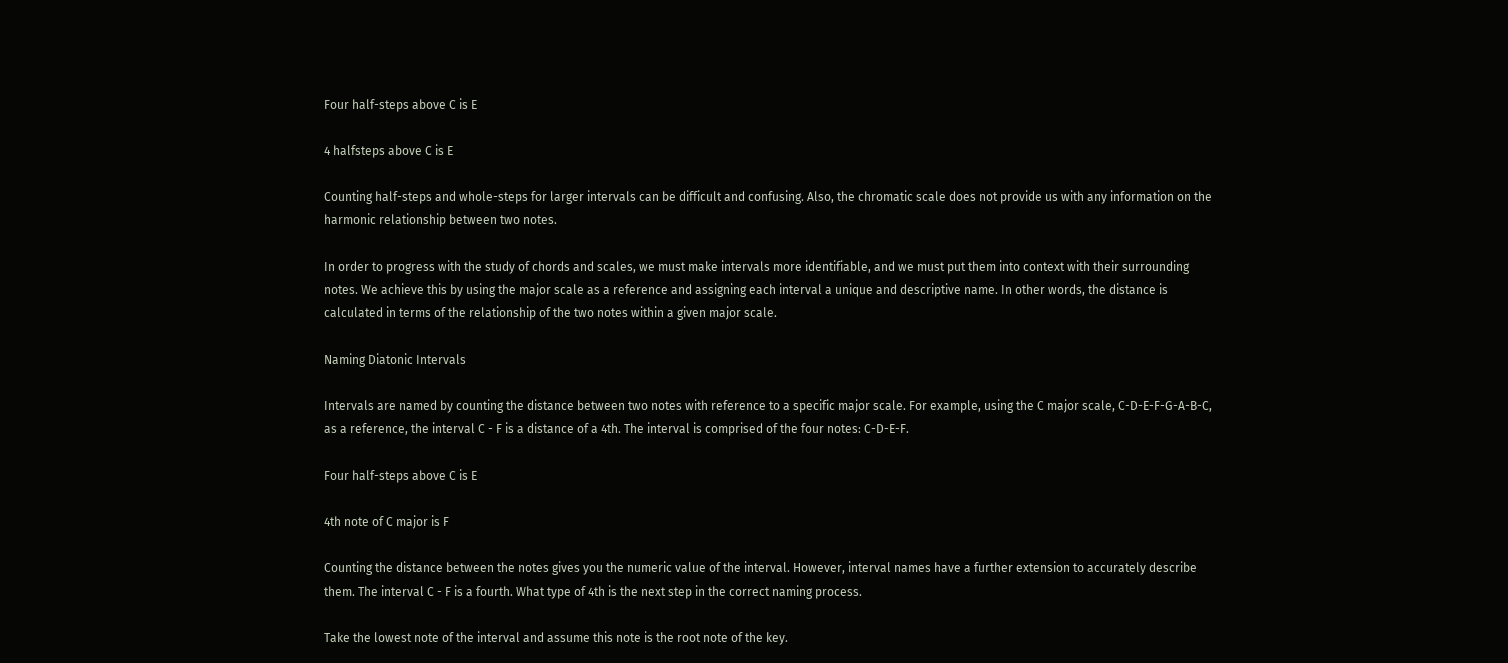Four half-steps above C is E

4 halfsteps above C is E

Counting half-steps and whole-steps for larger intervals can be difficult and confusing. Also, the chromatic scale does not provide us with any information on the harmonic relationship between two notes.

In order to progress with the study of chords and scales, we must make intervals more identifiable, and we must put them into context with their surrounding notes. We achieve this by using the major scale as a reference and assigning each interval a unique and descriptive name. In other words, the distance is calculated in terms of the relationship of the two notes within a given major scale.

Naming Diatonic Intervals

Intervals are named by counting the distance between two notes with reference to a specific major scale. For example, using the C major scale, C-D-E-F-G-A-B-C, as a reference, the interval C - F is a distance of a 4th. The interval is comprised of the four notes: C-D-E-F.

Four half-steps above C is E

4th note of C major is F

Counting the distance between the notes gives you the numeric value of the interval. However, interval names have a further extension to accurately describe them. The interval C - F is a fourth. What type of 4th is the next step in the correct naming process.

Take the lowest note of the interval and assume this note is the root note of the key.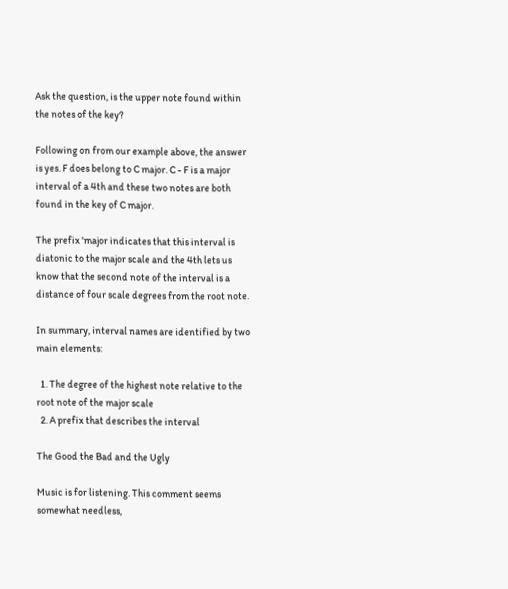Ask the question, is the upper note found within the notes of the key?

Following on from our example above, the answer is yes. F does belong to C major. C - F is a major interval of a 4th and these two notes are both found in the key of C major.

The prefix 'major indicates that this interval is diatonic to the major scale and the 4th lets us know that the second note of the interval is a distance of four scale degrees from the root note.

In summary, interval names are identified by two main elements:

  1. The degree of the highest note relative to the root note of the major scale
  2. A prefix that describes the interval

The Good the Bad and the Ugly

Music is for listening. This comment seems somewhat needless,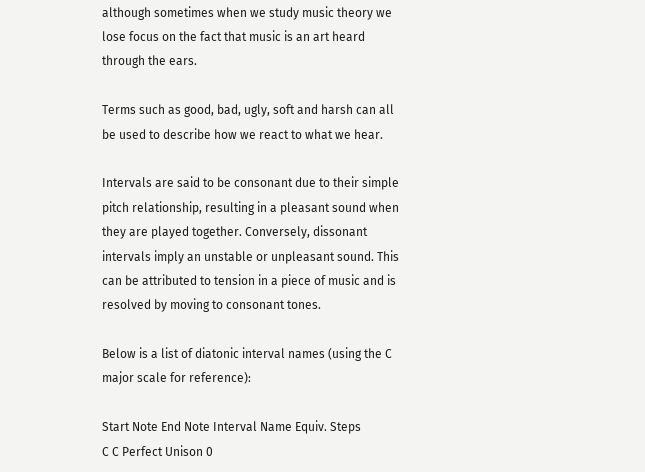although sometimes when we study music theory we lose focus on the fact that music is an art heard through the ears.

Terms such as good, bad, ugly, soft and harsh can all be used to describe how we react to what we hear.

Intervals are said to be consonant due to their simple pitch relationship, resulting in a pleasant sound when they are played together. Conversely, dissonant intervals imply an unstable or unpleasant sound. This can be attributed to tension in a piece of music and is resolved by moving to consonant tones.

Below is a list of diatonic interval names (using the C major scale for reference):

Start Note End Note Interval Name Equiv. Steps
C C Perfect Unison 0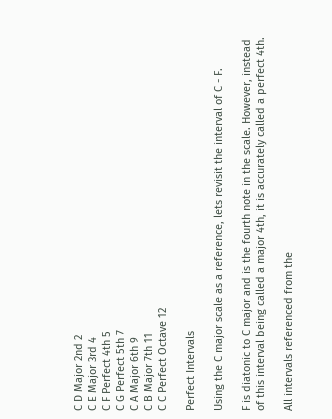C D Major 2nd 2
C E Major 3rd 4
C F Perfect 4th 5
C G Perfect 5th 7
C A Major 6th 9
C B Major 7th 11
C C Perfect Octave 12

Perfect Intervals

Using the C major scale as a reference, lets revisit the interval of C - F.

F is diatonic to C major and is the fourth note in the scale. However, instead of this interval being called a major 4th, it is accurately called a perfect 4th.

All intervals referenced from the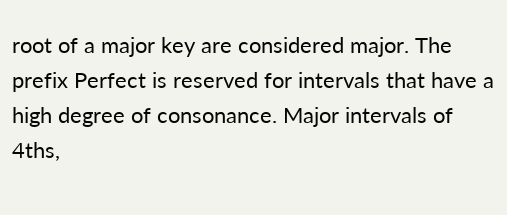root of a major key are considered major. The prefix Perfect is reserved for intervals that have a high degree of consonance. Major intervals of 4ths,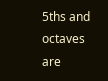5ths and octaves are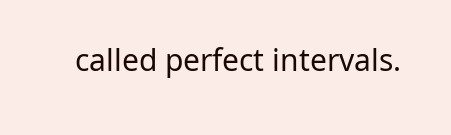called perfect intervals.